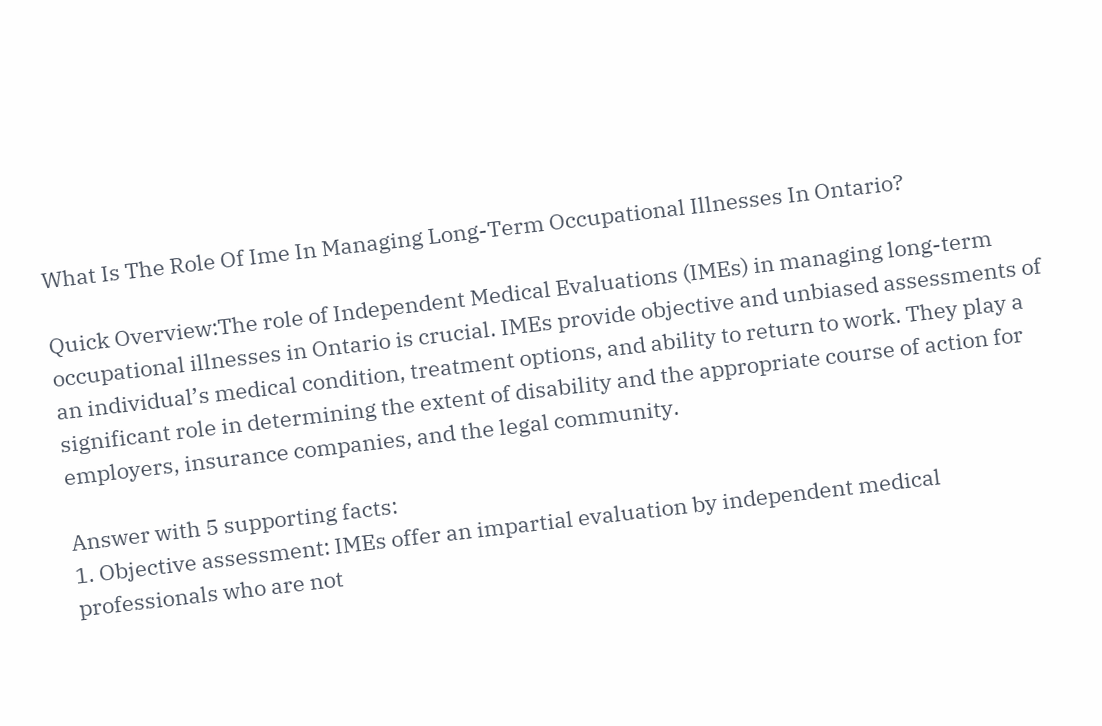What Is The Role Of Ime In Managing Long-Term Occupational Illnesses In Ontario?

Quick Overview:The role of Independent Medical Evaluations (IMEs) in managing long-term occupational illnesses in Ontario is crucial. IMEs provide objective and unbiased assessments of an individual’s medical condition, treatment options, and ability to return to work. They play a significant role in determining the extent of disability and the appropriate course of action for employers, insurance companies, and the legal community.

Answer with 5 supporting facts:
1. Objective assessment: IMEs offer an impartial evaluation by independent medical professionals who are not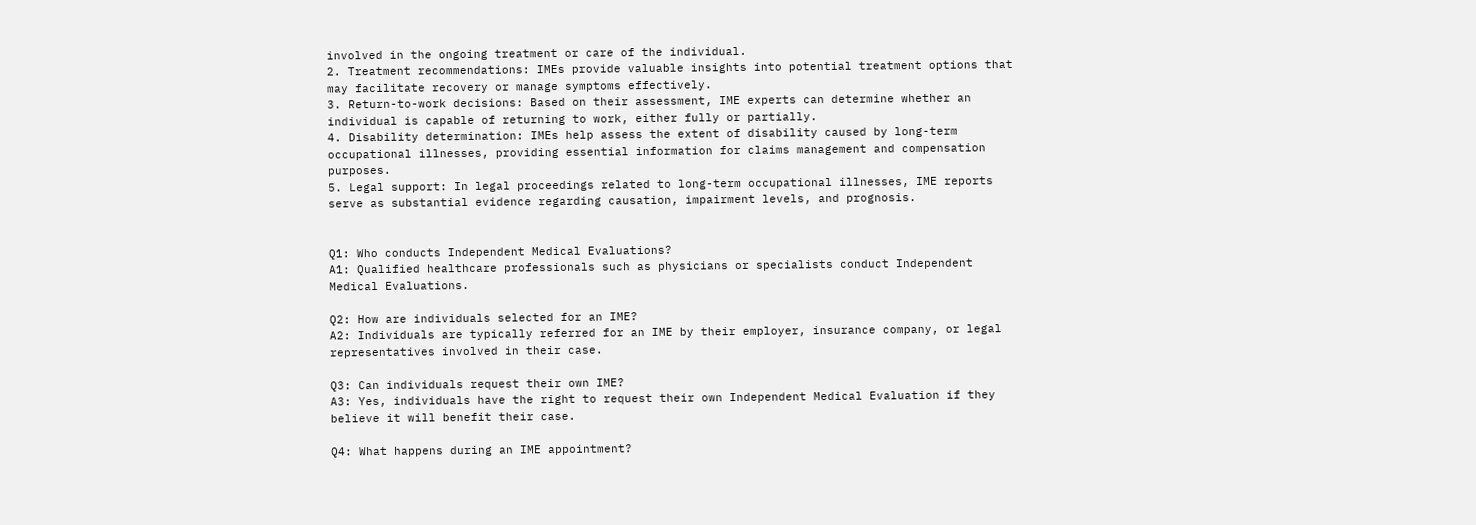involved in the ongoing treatment or care of the individual.
2. Treatment recommendations: IMEs provide valuable insights into potential treatment options that may facilitate recovery or manage symptoms effectively.
3. Return-to-work decisions: Based on their assessment, IME experts can determine whether an individual is capable of returning to work, either fully or partially.
4. Disability determination: IMEs help assess the extent of disability caused by long-term occupational illnesses, providing essential information for claims management and compensation purposes.
5. Legal support: In legal proceedings related to long-term occupational illnesses, IME reports serve as substantial evidence regarding causation, impairment levels, and prognosis.


Q1: Who conducts Independent Medical Evaluations?
A1: Qualified healthcare professionals such as physicians or specialists conduct Independent Medical Evaluations.

Q2: How are individuals selected for an IME?
A2: Individuals are typically referred for an IME by their employer, insurance company, or legal representatives involved in their case.

Q3: Can individuals request their own IME?
A3: Yes, individuals have the right to request their own Independent Medical Evaluation if they believe it will benefit their case.

Q4: What happens during an IME appointment?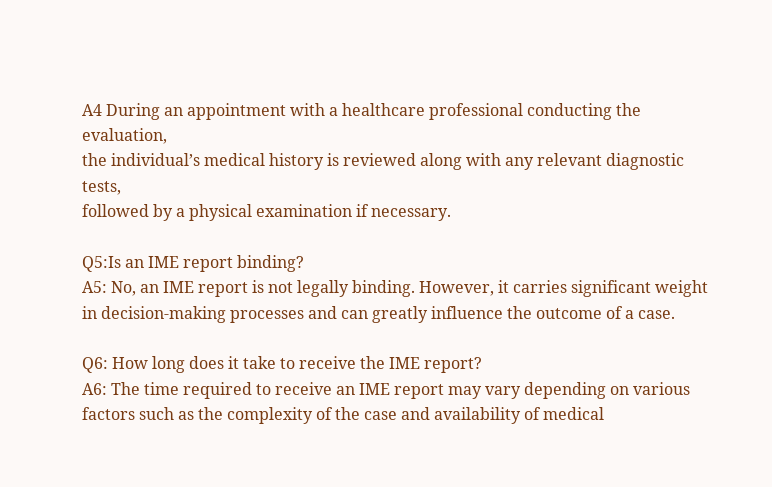A4 During an appointment with a healthcare professional conducting the evaluation,
the individual’s medical history is reviewed along with any relevant diagnostic tests,
followed by a physical examination if necessary.

Q5:Is an IME report binding?
A5: No, an IME report is not legally binding. However, it carries significant weight in decision-making processes and can greatly influence the outcome of a case.

Q6: How long does it take to receive the IME report?
A6: The time required to receive an IME report may vary depending on various factors such as the complexity of the case and availability of medical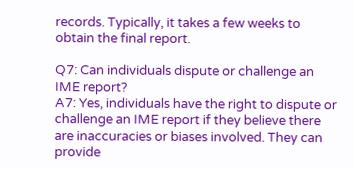records. Typically, it takes a few weeks to obtain the final report.

Q7: Can individuals dispute or challenge an IME report?
A7: Yes, individuals have the right to dispute or challenge an IME report if they believe there are inaccuracies or biases involved. They can provide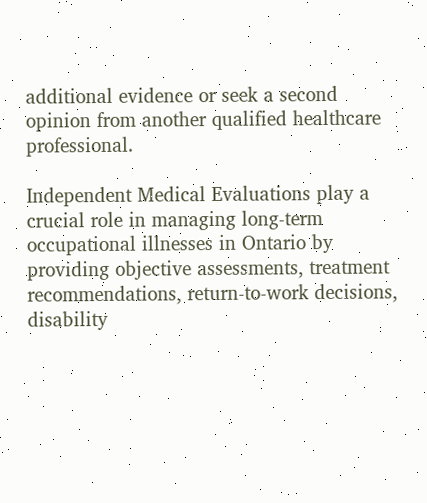additional evidence or seek a second opinion from another qualified healthcare professional.

Independent Medical Evaluations play a crucial role in managing long-term occupational illnesses in Ontario by providing objective assessments, treatment recommendations, return-to-work decisions, disability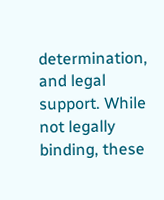determination, and legal support. While not legally binding, these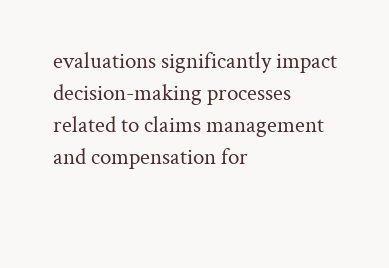evaluations significantly impact decision-making processes related to claims management and compensation for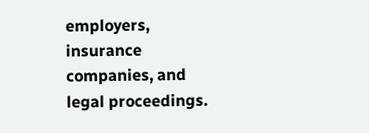employers, insurance companies, and legal proceedings.